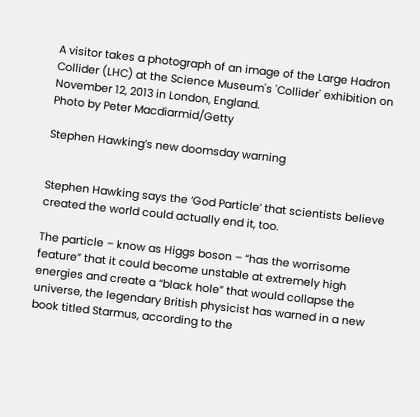A visitor takes a photograph of an image of the Large Hadron Collider (LHC) at the Science Museum's 'Collider' exhibition on November 12, 2013 in London, England.
Photo by Peter Macdiarmid/Getty

Stephen Hawking’s new doomsday warning


Stephen Hawking says the ‘God Particle’ that scientists believe created the world could actually end it, too.

The particle – know as Higgs boson – “has the worrisome feature” that it could become unstable at extremely high energies and create a “black hole” that would collapse the universe, the legendary British physicist has warned in a new book titled Starmus, according to the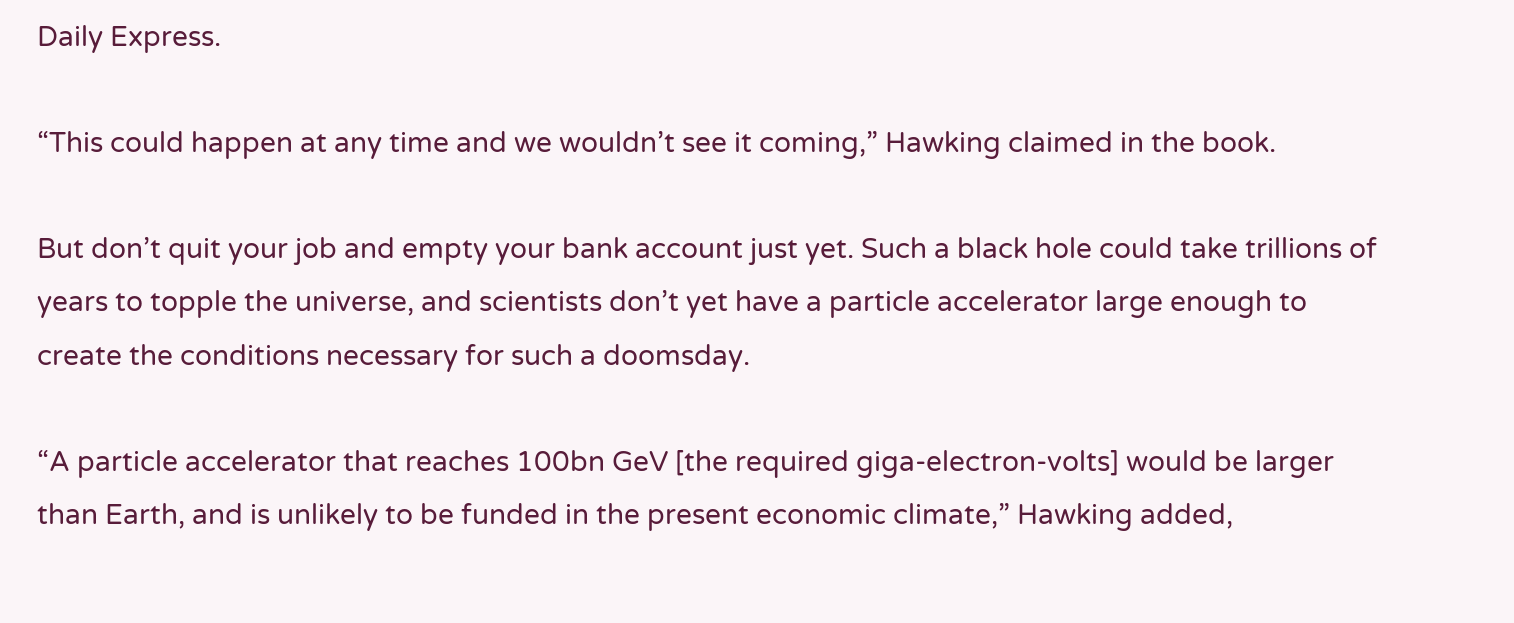Daily Express.

“This could happen at any time and we wouldn’t see it coming,” Hawking claimed in the book.

But don’t quit your job and empty your bank account just yet. Such a black hole could take trillions of years to topple the universe, and scientists don’t yet have a particle accelerator large enough to create the conditions necessary for such a doomsday.

“A particle accelerator that reaches 100bn GeV [the required giga-electron-volts] would be larger than Earth, and is unlikely to be funded in the present economic climate,” Hawking added,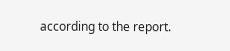according to the report.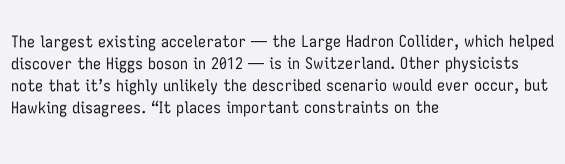The largest existing accelerator — the Large Hadron Collider, which helped discover the Higgs boson in 2012 — is in Switzerland. Other physicists note that it’s highly unlikely the described scenario would ever occur, but Hawking disagrees. “It places important constraints on the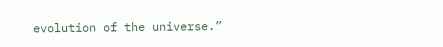evolution of the universe.”